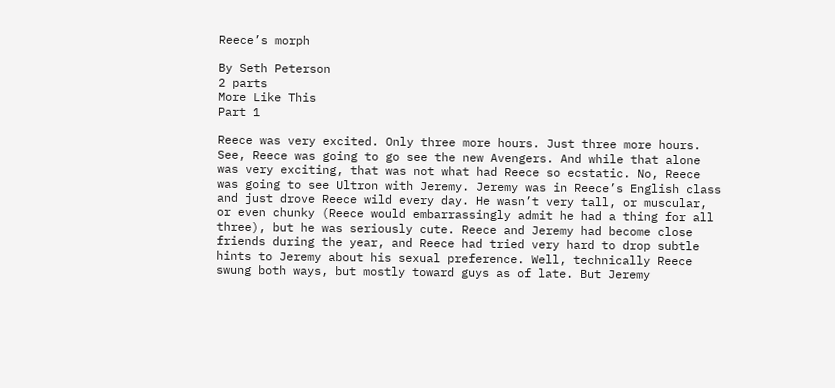Reece’s morph

By Seth Peterson
2 parts
More Like This
Part 1

Reece was very excited. Only three more hours. Just three more hours. See, Reece was going to go see the new Avengers. And while that alone was very exciting, that was not what had Reece so ecstatic. No, Reece was going to see Ultron with Jeremy. Jeremy was in Reece’s English class and just drove Reece wild every day. He wasn’t very tall, or muscular, or even chunky (Reece would embarrassingly admit he had a thing for all three), but he was seriously cute. Reece and Jeremy had become close friends during the year, and Reece had tried very hard to drop subtle hints to Jeremy about his sexual preference. Well, technically Reece swung both ways, but mostly toward guys as of late. But Jeremy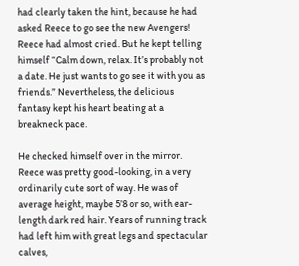had clearly taken the hint, because he had asked Reece to go see the new Avengers! Reece had almost cried. But he kept telling himself “Calm down, relax. It’s probably not a date. He just wants to go see it with you as friends.” Nevertheless, the delicious fantasy kept his heart beating at a breakneck pace.

He checked himself over in the mirror. Reece was pretty good-looking, in a very ordinarily cute sort of way. He was of average height, maybe 5’8 or so, with ear-length dark red hair. Years of running track had left him with great legs and spectacular calves,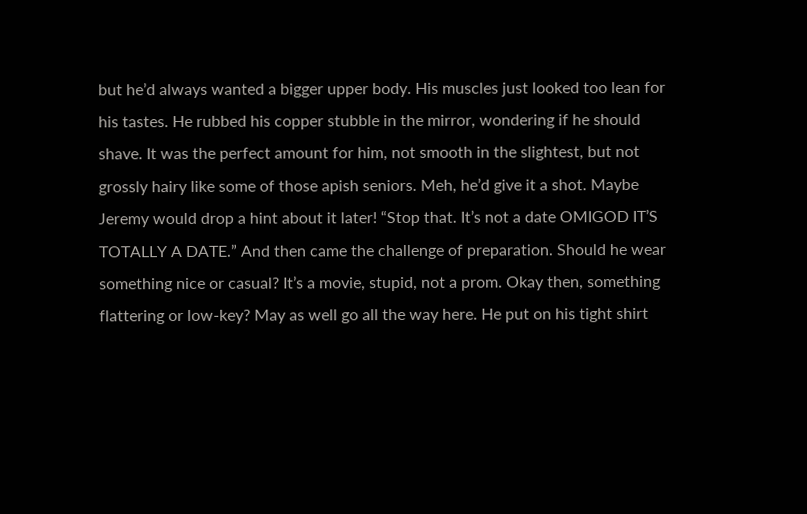but he’d always wanted a bigger upper body. His muscles just looked too lean for his tastes. He rubbed his copper stubble in the mirror, wondering if he should shave. It was the perfect amount for him, not smooth in the slightest, but not grossly hairy like some of those apish seniors. Meh, he’d give it a shot. Maybe Jeremy would drop a hint about it later! “Stop that. It’s not a date OMIGOD IT’S TOTALLY A DATE.” And then came the challenge of preparation. Should he wear something nice or casual? It’s a movie, stupid, not a prom. Okay then, something flattering or low-key? May as well go all the way here. He put on his tight shirt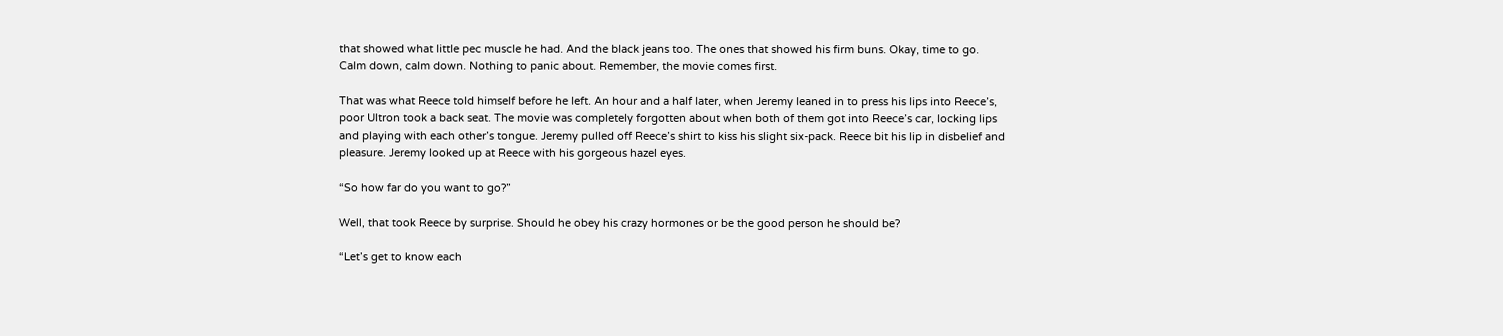that showed what little pec muscle he had. And the black jeans too. The ones that showed his firm buns. Okay, time to go. Calm down, calm down. Nothing to panic about. Remember, the movie comes first.

That was what Reece told himself before he left. An hour and a half later, when Jeremy leaned in to press his lips into Reece’s, poor Ultron took a back seat. The movie was completely forgotten about when both of them got into Reece’s car, locking lips and playing with each other’s tongue. Jeremy pulled off Reece’s shirt to kiss his slight six-pack. Reece bit his lip in disbelief and pleasure. Jeremy looked up at Reece with his gorgeous hazel eyes.

“So how far do you want to go?”

Well, that took Reece by surprise. Should he obey his crazy hormones or be the good person he should be?

“Let’s get to know each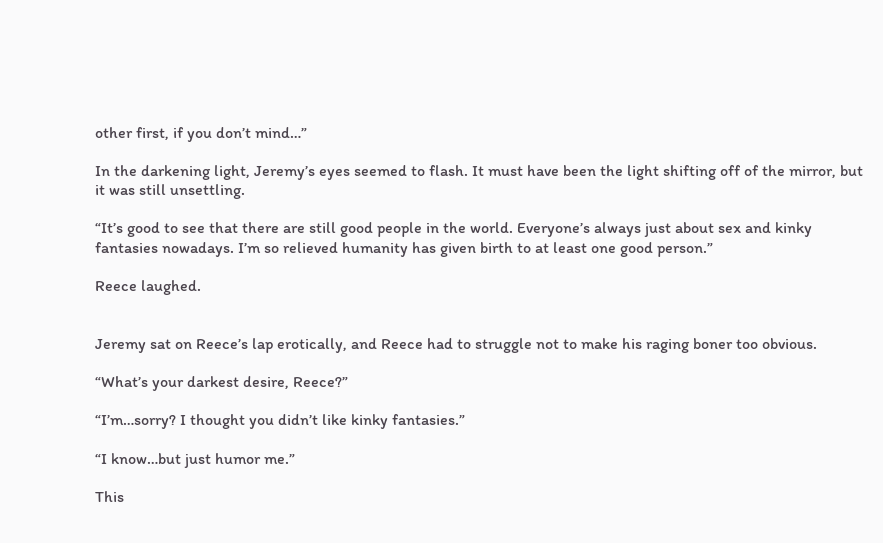other first, if you don’t mind…”

In the darkening light, Jeremy’s eyes seemed to flash. It must have been the light shifting off of the mirror, but it was still unsettling.

“It’s good to see that there are still good people in the world. Everyone’s always just about sex and kinky fantasies nowadays. I’m so relieved humanity has given birth to at least one good person.”

Reece laughed.


Jeremy sat on Reece’s lap erotically, and Reece had to struggle not to make his raging boner too obvious.

“What’s your darkest desire, Reece?”

“I’m…sorry? I thought you didn’t like kinky fantasies.”

“I know…but just humor me.”

This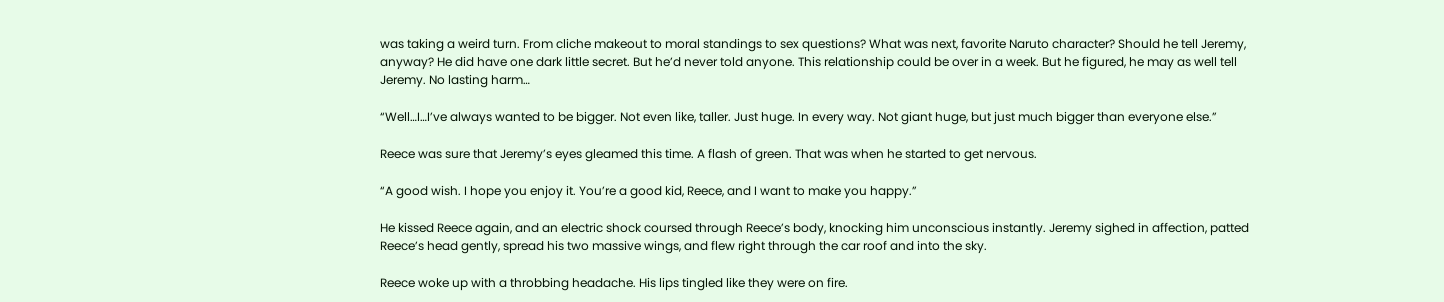was taking a weird turn. From cliche makeout to moral standings to sex questions? What was next, favorite Naruto character? Should he tell Jeremy, anyway? He did have one dark little secret. But he’d never told anyone. This relationship could be over in a week. But he figured, he may as well tell Jeremy. No lasting harm…

“Well…I…I’ve always wanted to be bigger. Not even like, taller. Just huge. In every way. Not giant huge, but just much bigger than everyone else.”

Reece was sure that Jeremy’s eyes gleamed this time. A flash of green. That was when he started to get nervous.

“A good wish. I hope you enjoy it. You’re a good kid, Reece, and I want to make you happy.”

He kissed Reece again, and an electric shock coursed through Reece’s body, knocking him unconscious instantly. Jeremy sighed in affection, patted Reece’s head gently, spread his two massive wings, and flew right through the car roof and into the sky.

Reece woke up with a throbbing headache. His lips tingled like they were on fire.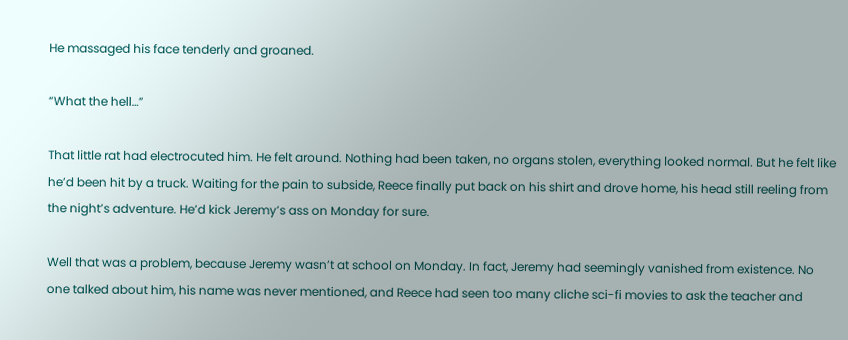He massaged his face tenderly and groaned.

“What the hell…”

That little rat had electrocuted him. He felt around. Nothing had been taken, no organs stolen, everything looked normal. But he felt like he’d been hit by a truck. Waiting for the pain to subside, Reece finally put back on his shirt and drove home, his head still reeling from the night’s adventure. He’d kick Jeremy’s ass on Monday for sure.

Well that was a problem, because Jeremy wasn’t at school on Monday. In fact, Jeremy had seemingly vanished from existence. No one talked about him, his name was never mentioned, and Reece had seen too many cliche sci-fi movies to ask the teacher and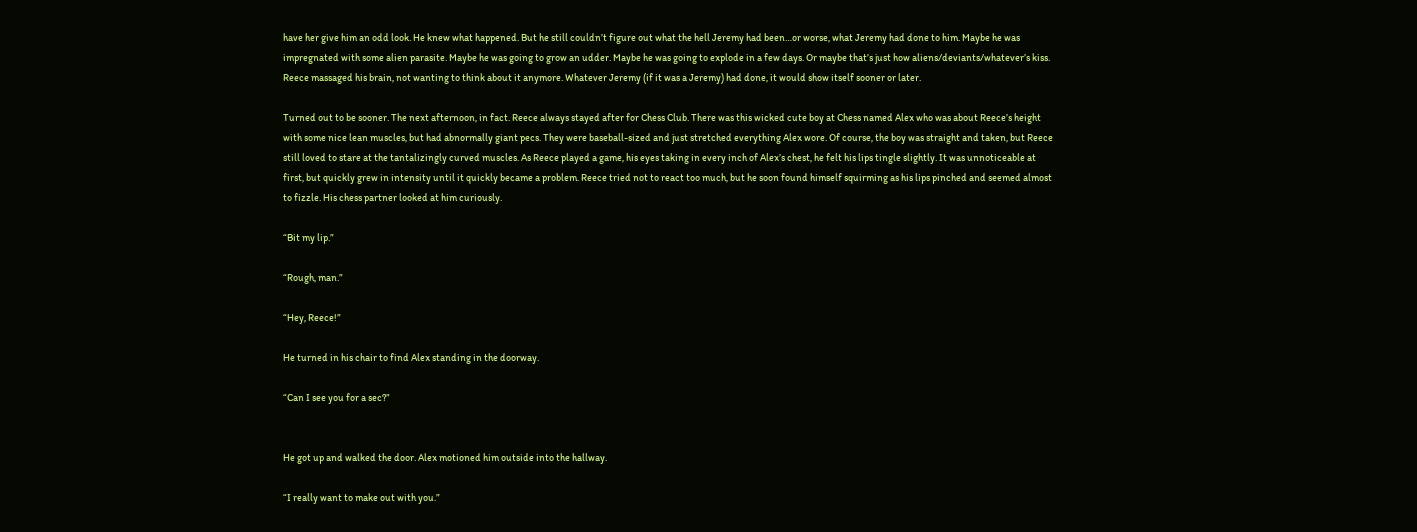have her give him an odd look. He knew what happened. But he still couldn’t figure out what the hell Jeremy had been…or worse, what Jeremy had done to him. Maybe he was impregnated with some alien parasite. Maybe he was going to grow an udder. Maybe he was going to explode in a few days. Or maybe that’s just how aliens/deviants/whatever’s kiss. Reece massaged his brain, not wanting to think about it anymore. Whatever Jeremy (if it was a Jeremy) had done, it would show itself sooner or later.

Turned out to be sooner. The next afternoon, in fact. Reece always stayed after for Chess Club. There was this wicked cute boy at Chess named Alex who was about Reece’s height with some nice lean muscles, but had abnormally giant pecs. They were baseball-sized and just stretched everything Alex wore. Of course, the boy was straight and taken, but Reece still loved to stare at the tantalizingly curved muscles. As Reece played a game, his eyes taking in every inch of Alex’s chest, he felt his lips tingle slightly. It was unnoticeable at first, but quickly grew in intensity until it quickly became a problem. Reece tried not to react too much, but he soon found himself squirming as his lips pinched and seemed almost to fizzle. His chess partner looked at him curiously.

“Bit my lip.”

“Rough, man.”

“Hey, Reece!”

He turned in his chair to find Alex standing in the doorway.

“Can I see you for a sec?”


He got up and walked the door. Alex motioned him outside into the hallway.

“I really want to make out with you.”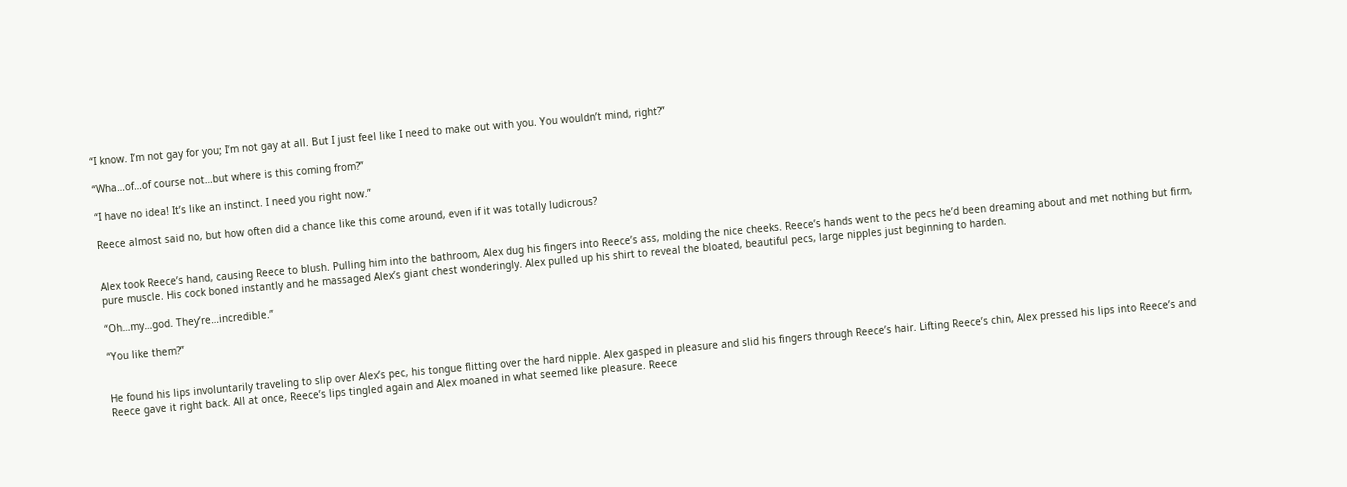“I know. I’m not gay for you; I’m not gay at all. But I just feel like I need to make out with you. You wouldn’t mind, right?”

“Wha…of…of course not…but where is this coming from?”

“I have no idea! It’s like an instinct. I need you right now.”

Reece almost said no, but how often did a chance like this come around, even if it was totally ludicrous?


Alex took Reece’s hand, causing Reece to blush. Pulling him into the bathroom, Alex dug his fingers into Reece’s ass, molding the nice cheeks. Reece’s hands went to the pecs he’d been dreaming about and met nothing but firm, pure muscle. His cock boned instantly and he massaged Alex’s giant chest wonderingly. Alex pulled up his shirt to reveal the bloated, beautiful pecs, large nipples just beginning to harden.

“Oh…my…god. They’re…incredible.”

“You like them?”


He found his lips involuntarily traveling to slip over Alex’s pec, his tongue flitting over the hard nipple. Alex gasped in pleasure and slid his fingers through Reece’s hair. Lifting Reece’s chin, Alex pressed his lips into Reece’s and Reece gave it right back. All at once, Reece’s lips tingled again and Alex moaned in what seemed like pleasure. Reece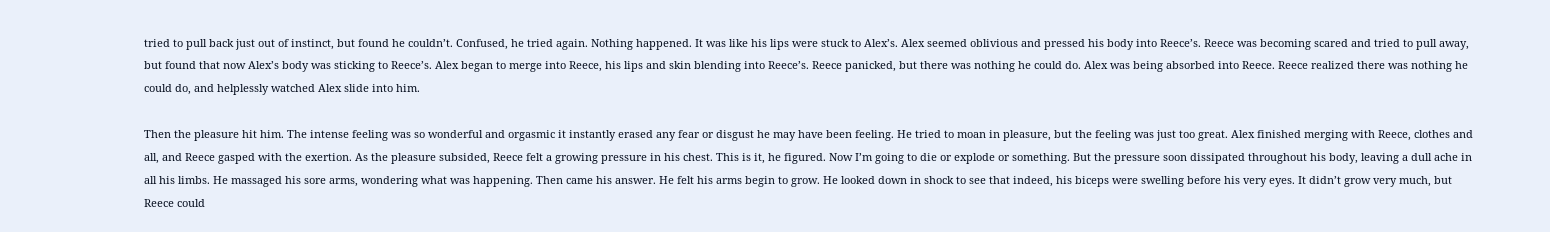tried to pull back just out of instinct, but found he couldn’t. Confused, he tried again. Nothing happened. It was like his lips were stuck to Alex’s. Alex seemed oblivious and pressed his body into Reece’s. Reece was becoming scared and tried to pull away, but found that now Alex’s body was sticking to Reece’s. Alex began to merge into Reece, his lips and skin blending into Reece’s. Reece panicked, but there was nothing he could do. Alex was being absorbed into Reece. Reece realized there was nothing he could do, and helplessly watched Alex slide into him.

Then the pleasure hit him. The intense feeling was so wonderful and orgasmic it instantly erased any fear or disgust he may have been feeling. He tried to moan in pleasure, but the feeling was just too great. Alex finished merging with Reece, clothes and all, and Reece gasped with the exertion. As the pleasure subsided, Reece felt a growing pressure in his chest. This is it, he figured. Now I’m going to die or explode or something. But the pressure soon dissipated throughout his body, leaving a dull ache in all his limbs. He massaged his sore arms, wondering what was happening. Then came his answer. He felt his arms begin to grow. He looked down in shock to see that indeed, his biceps were swelling before his very eyes. It didn’t grow very much, but Reece could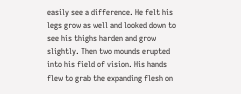easily see a difference. He felt his legs grow as well and looked down to see his thighs harden and grow slightly. Then two mounds erupted into his field of vision. His hands flew to grab the expanding flesh on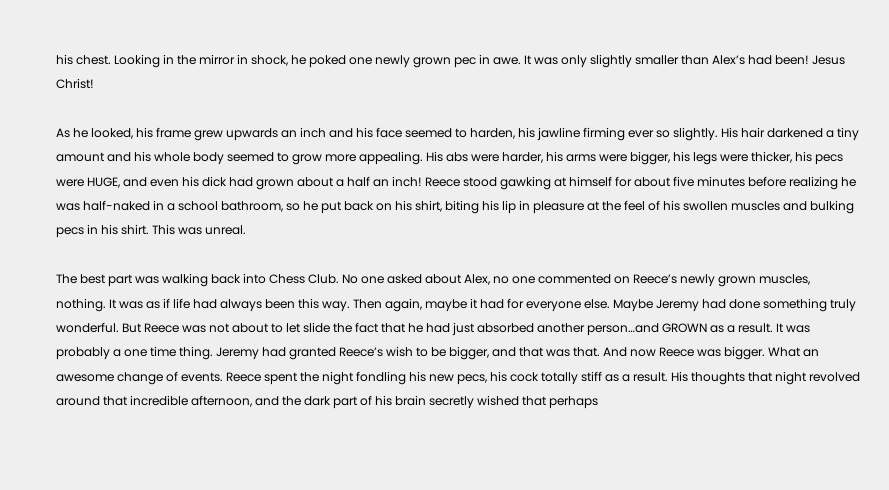his chest. Looking in the mirror in shock, he poked one newly grown pec in awe. It was only slightly smaller than Alex’s had been! Jesus Christ!

As he looked, his frame grew upwards an inch and his face seemed to harden, his jawline firming ever so slightly. His hair darkened a tiny amount and his whole body seemed to grow more appealing. His abs were harder, his arms were bigger, his legs were thicker, his pecs were HUGE, and even his dick had grown about a half an inch! Reece stood gawking at himself for about five minutes before realizing he was half-naked in a school bathroom, so he put back on his shirt, biting his lip in pleasure at the feel of his swollen muscles and bulking pecs in his shirt. This was unreal.

The best part was walking back into Chess Club. No one asked about Alex, no one commented on Reece’s newly grown muscles, nothing. It was as if life had always been this way. Then again, maybe it had for everyone else. Maybe Jeremy had done something truly wonderful. But Reece was not about to let slide the fact that he had just absorbed another person…and GROWN as a result. It was probably a one time thing. Jeremy had granted Reece’s wish to be bigger, and that was that. And now Reece was bigger. What an awesome change of events. Reece spent the night fondling his new pecs, his cock totally stiff as a result. His thoughts that night revolved around that incredible afternoon, and the dark part of his brain secretly wished that perhaps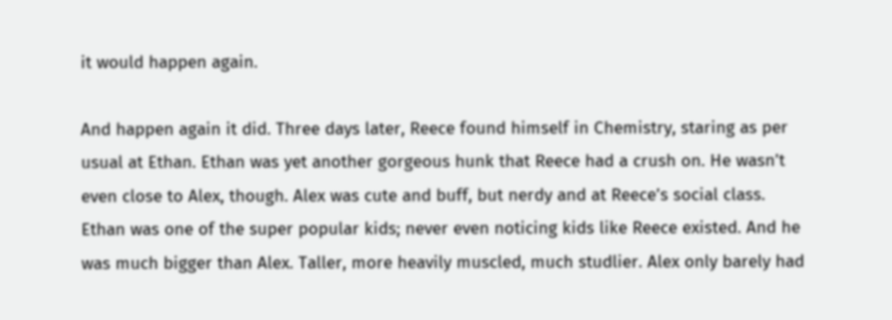it would happen again.

And happen again it did. Three days later, Reece found himself in Chemistry, staring as per usual at Ethan. Ethan was yet another gorgeous hunk that Reece had a crush on. He wasn’t even close to Alex, though. Alex was cute and buff, but nerdy and at Reece’s social class. Ethan was one of the super popular kids; never even noticing kids like Reece existed. And he was much bigger than Alex. Taller, more heavily muscled, much studlier. Alex only barely had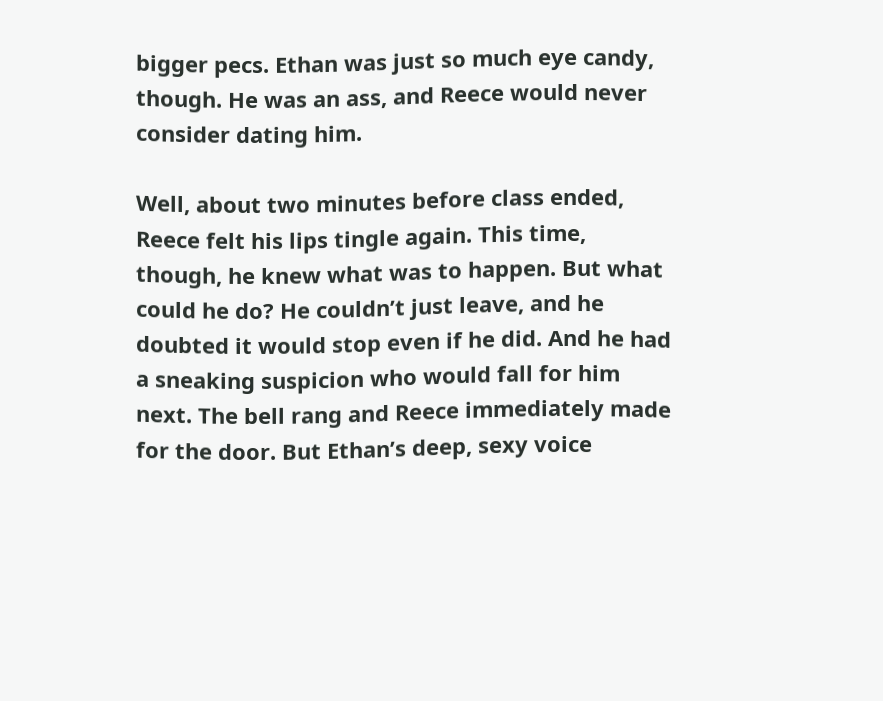bigger pecs. Ethan was just so much eye candy, though. He was an ass, and Reece would never consider dating him.

Well, about two minutes before class ended, Reece felt his lips tingle again. This time, though, he knew what was to happen. But what could he do? He couldn’t just leave, and he doubted it would stop even if he did. And he had a sneaking suspicion who would fall for him next. The bell rang and Reece immediately made for the door. But Ethan’s deep, sexy voice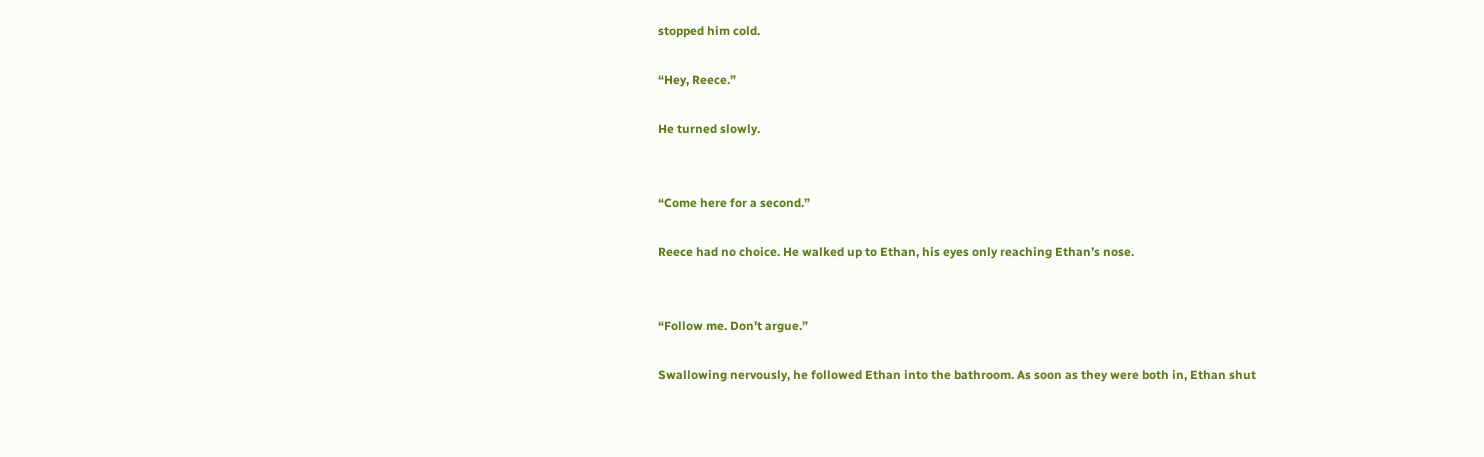stopped him cold.

“Hey, Reece.”

He turned slowly.


“Come here for a second.”

Reece had no choice. He walked up to Ethan, his eyes only reaching Ethan’s nose.


“Follow me. Don’t argue.”

Swallowing nervously, he followed Ethan into the bathroom. As soon as they were both in, Ethan shut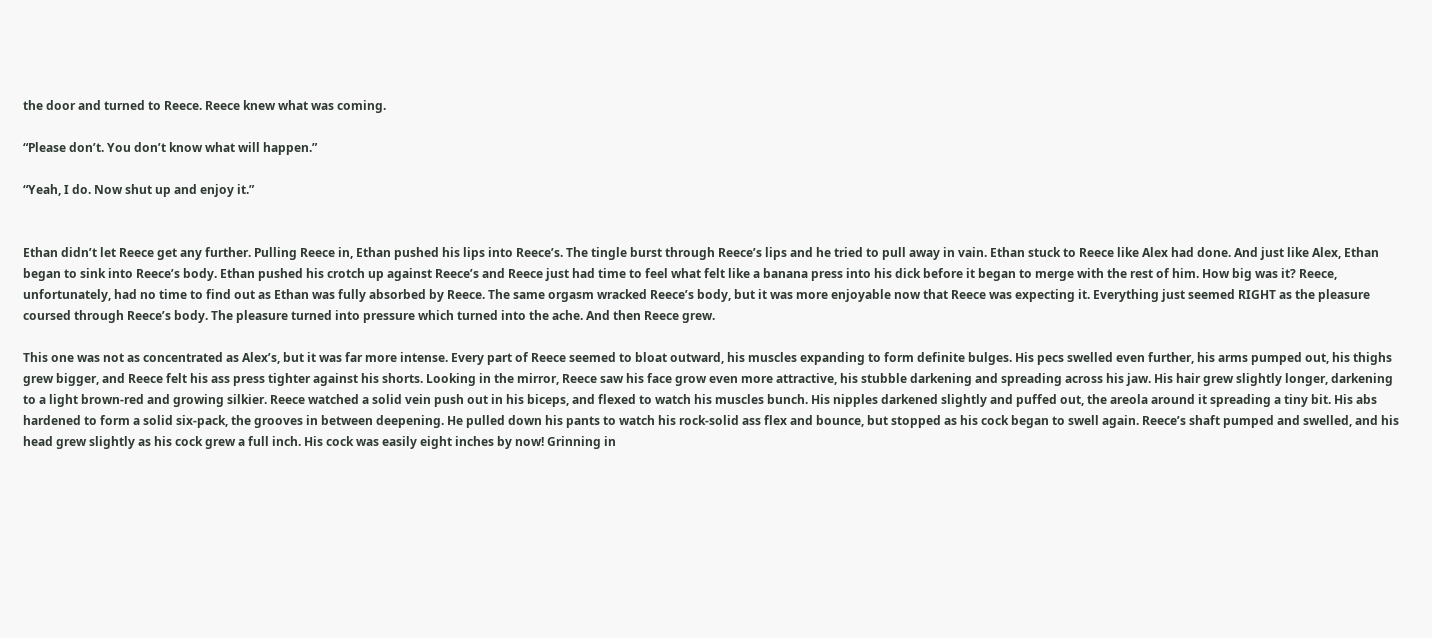the door and turned to Reece. Reece knew what was coming.

“Please don’t. You don’t know what will happen.”

“Yeah, I do. Now shut up and enjoy it.”


Ethan didn’t let Reece get any further. Pulling Reece in, Ethan pushed his lips into Reece’s. The tingle burst through Reece’s lips and he tried to pull away in vain. Ethan stuck to Reece like Alex had done. And just like Alex, Ethan began to sink into Reece’s body. Ethan pushed his crotch up against Reece’s and Reece just had time to feel what felt like a banana press into his dick before it began to merge with the rest of him. How big was it? Reece, unfortunately, had no time to find out as Ethan was fully absorbed by Reece. The same orgasm wracked Reece’s body, but it was more enjoyable now that Reece was expecting it. Everything just seemed RIGHT as the pleasure coursed through Reece’s body. The pleasure turned into pressure which turned into the ache. And then Reece grew.

This one was not as concentrated as Alex’s, but it was far more intense. Every part of Reece seemed to bloat outward, his muscles expanding to form definite bulges. His pecs swelled even further, his arms pumped out, his thighs grew bigger, and Reece felt his ass press tighter against his shorts. Looking in the mirror, Reece saw his face grow even more attractive, his stubble darkening and spreading across his jaw. His hair grew slightly longer, darkening to a light brown-red and growing silkier. Reece watched a solid vein push out in his biceps, and flexed to watch his muscles bunch. His nipples darkened slightly and puffed out, the areola around it spreading a tiny bit. His abs hardened to form a solid six-pack, the grooves in between deepening. He pulled down his pants to watch his rock-solid ass flex and bounce, but stopped as his cock began to swell again. Reece’s shaft pumped and swelled, and his head grew slightly as his cock grew a full inch. His cock was easily eight inches by now! Grinning in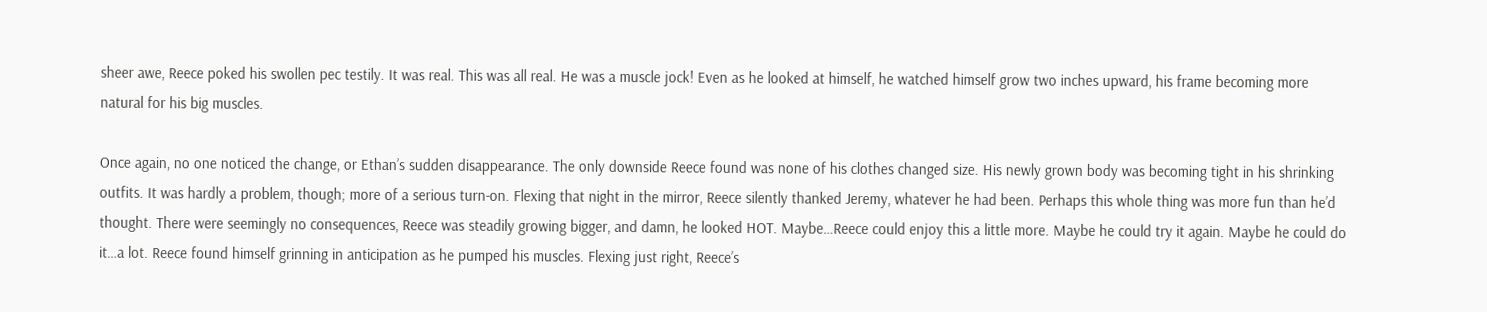sheer awe, Reece poked his swollen pec testily. It was real. This was all real. He was a muscle jock! Even as he looked at himself, he watched himself grow two inches upward, his frame becoming more natural for his big muscles.

Once again, no one noticed the change, or Ethan’s sudden disappearance. The only downside Reece found was none of his clothes changed size. His newly grown body was becoming tight in his shrinking outfits. It was hardly a problem, though; more of a serious turn-on. Flexing that night in the mirror, Reece silently thanked Jeremy, whatever he had been. Perhaps this whole thing was more fun than he’d thought. There were seemingly no consequences, Reece was steadily growing bigger, and damn, he looked HOT. Maybe…Reece could enjoy this a little more. Maybe he could try it again. Maybe he could do it…a lot. Reece found himself grinning in anticipation as he pumped his muscles. Flexing just right, Reece’s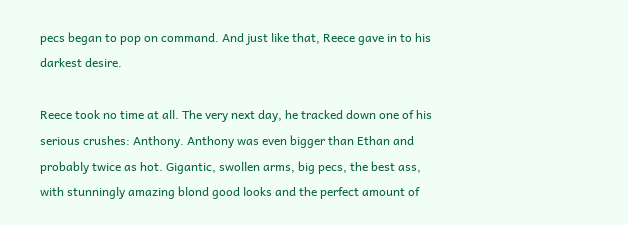pecs began to pop on command. And just like that, Reece gave in to his darkest desire.

Reece took no time at all. The very next day, he tracked down one of his serious crushes: Anthony. Anthony was even bigger than Ethan and probably twice as hot. Gigantic, swollen arms, big pecs, the best ass, with stunningly amazing blond good looks and the perfect amount of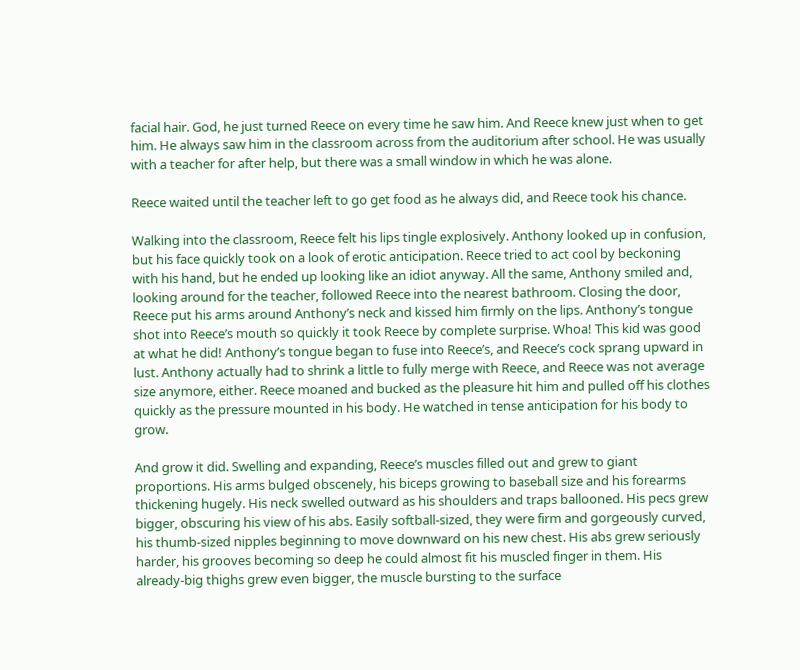facial hair. God, he just turned Reece on every time he saw him. And Reece knew just when to get him. He always saw him in the classroom across from the auditorium after school. He was usually with a teacher for after help, but there was a small window in which he was alone.

Reece waited until the teacher left to go get food as he always did, and Reece took his chance.

Walking into the classroom, Reece felt his lips tingle explosively. Anthony looked up in confusion, but his face quickly took on a look of erotic anticipation. Reece tried to act cool by beckoning with his hand, but he ended up looking like an idiot anyway. All the same, Anthony smiled and, looking around for the teacher, followed Reece into the nearest bathroom. Closing the door, Reece put his arms around Anthony’s neck and kissed him firmly on the lips. Anthony’s tongue shot into Reece’s mouth so quickly it took Reece by complete surprise. Whoa! This kid was good at what he did! Anthony’s tongue began to fuse into Reece’s, and Reece’s cock sprang upward in lust. Anthony actually had to shrink a little to fully merge with Reece, and Reece was not average size anymore, either. Reece moaned and bucked as the pleasure hit him and pulled off his clothes quickly as the pressure mounted in his body. He watched in tense anticipation for his body to grow.

And grow it did. Swelling and expanding, Reece’s muscles filled out and grew to giant proportions. His arms bulged obscenely, his biceps growing to baseball size and his forearms thickening hugely. His neck swelled outward as his shoulders and traps ballooned. His pecs grew bigger, obscuring his view of his abs. Easily softball-sized, they were firm and gorgeously curved, his thumb-sized nipples beginning to move downward on his new chest. His abs grew seriously harder, his grooves becoming so deep he could almost fit his muscled finger in them. His already-big thighs grew even bigger, the muscle bursting to the surface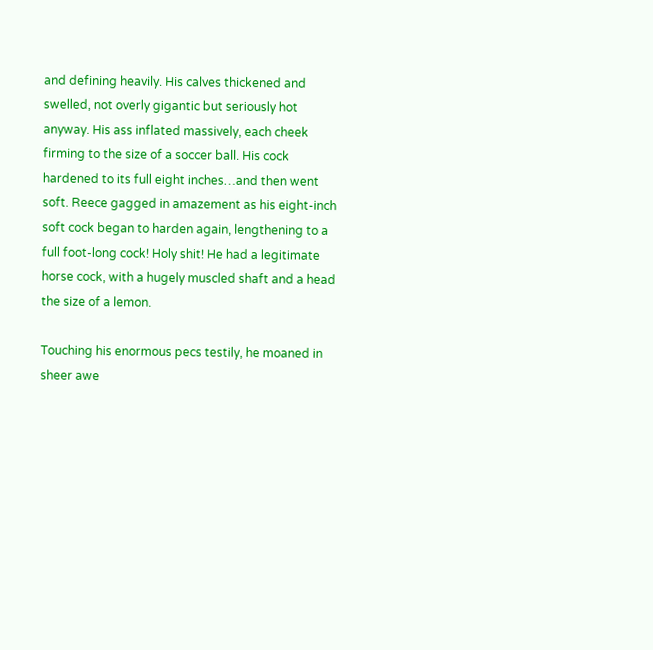and defining heavily. His calves thickened and swelled, not overly gigantic but seriously hot anyway. His ass inflated massively, each cheek firming to the size of a soccer ball. His cock hardened to its full eight inches…and then went soft. Reece gagged in amazement as his eight-inch soft cock began to harden again, lengthening to a full foot-long cock! Holy shit! He had a legitimate horse cock, with a hugely muscled shaft and a head the size of a lemon.

Touching his enormous pecs testily, he moaned in sheer awe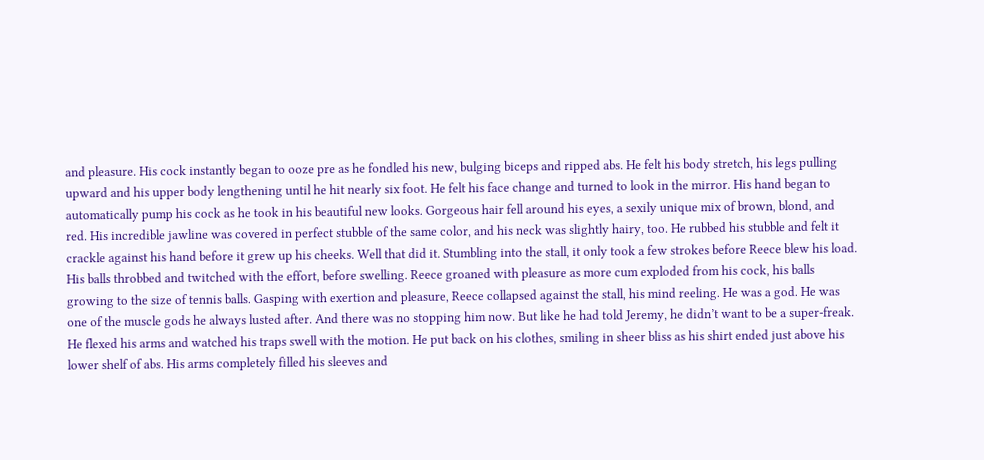and pleasure. His cock instantly began to ooze pre as he fondled his new, bulging biceps and ripped abs. He felt his body stretch, his legs pulling upward and his upper body lengthening until he hit nearly six foot. He felt his face change and turned to look in the mirror. His hand began to automatically pump his cock as he took in his beautiful new looks. Gorgeous hair fell around his eyes, a sexily unique mix of brown, blond, and red. His incredible jawline was covered in perfect stubble of the same color, and his neck was slightly hairy, too. He rubbed his stubble and felt it crackle against his hand before it grew up his cheeks. Well that did it. Stumbling into the stall, it only took a few strokes before Reece blew his load. His balls throbbed and twitched with the effort, before swelling. Reece groaned with pleasure as more cum exploded from his cock, his balls growing to the size of tennis balls. Gasping with exertion and pleasure, Reece collapsed against the stall, his mind reeling. He was a god. He was one of the muscle gods he always lusted after. And there was no stopping him now. But like he had told Jeremy, he didn’t want to be a super-freak. He flexed his arms and watched his traps swell with the motion. He put back on his clothes, smiling in sheer bliss as his shirt ended just above his lower shelf of abs. His arms completely filled his sleeves and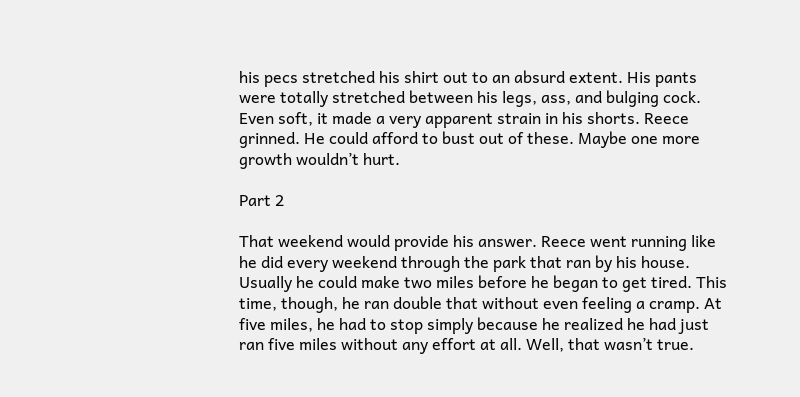his pecs stretched his shirt out to an absurd extent. His pants were totally stretched between his legs, ass, and bulging cock. Even soft, it made a very apparent strain in his shorts. Reece grinned. He could afford to bust out of these. Maybe one more growth wouldn’t hurt.

Part 2

That weekend would provide his answer. Reece went running like he did every weekend through the park that ran by his house. Usually he could make two miles before he began to get tired. This time, though, he ran double that without even feeling a cramp. At five miles, he had to stop simply because he realized he had just ran five miles without any effort at all. Well, that wasn’t true.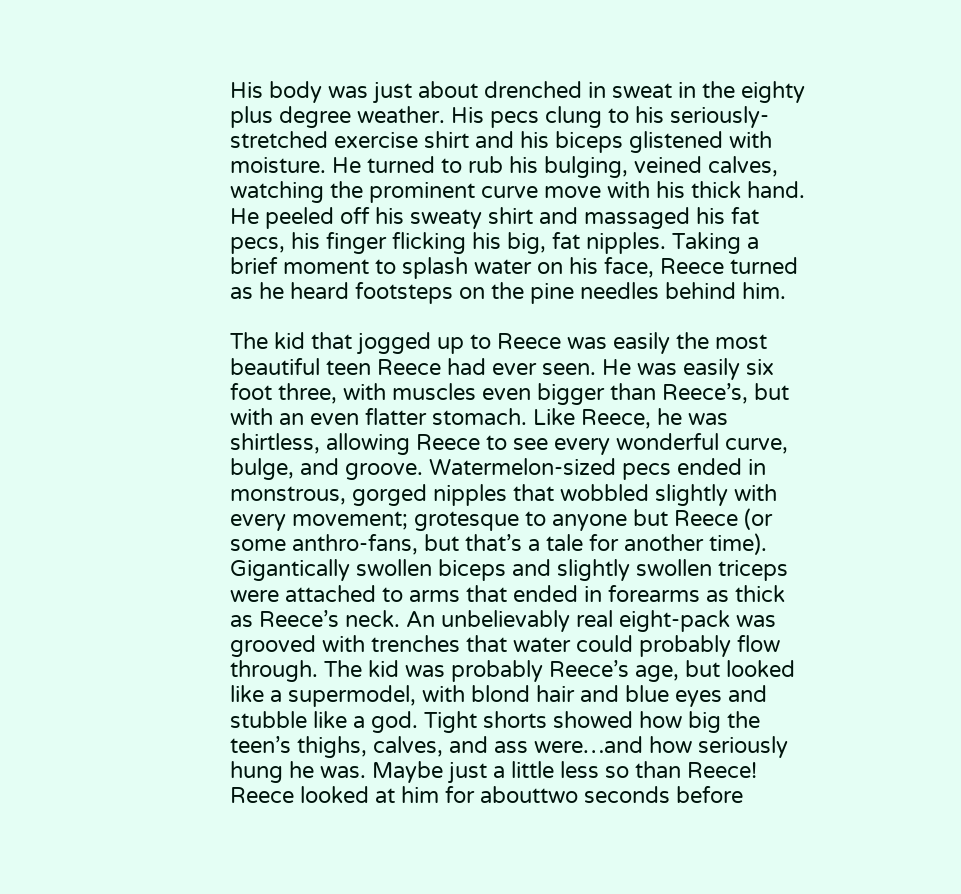His body was just about drenched in sweat in the eighty plus degree weather. His pecs clung to his seriously-stretched exercise shirt and his biceps glistened with moisture. He turned to rub his bulging, veined calves, watching the prominent curve move with his thick hand. He peeled off his sweaty shirt and massaged his fat pecs, his finger flicking his big, fat nipples. Taking a brief moment to splash water on his face, Reece turned as he heard footsteps on the pine needles behind him.

The kid that jogged up to Reece was easily the most beautiful teen Reece had ever seen. He was easily six foot three, with muscles even bigger than Reece’s, but with an even flatter stomach. Like Reece, he was shirtless, allowing Reece to see every wonderful curve, bulge, and groove. Watermelon-sized pecs ended in monstrous, gorged nipples that wobbled slightly with every movement; grotesque to anyone but Reece (or some anthro-fans, but that’s a tale for another time). Gigantically swollen biceps and slightly swollen triceps were attached to arms that ended in forearms as thick as Reece’s neck. An unbelievably real eight-pack was grooved with trenches that water could probably flow through. The kid was probably Reece’s age, but looked like a supermodel, with blond hair and blue eyes and stubble like a god. Tight shorts showed how big the teen’s thighs, calves, and ass were…and how seriously hung he was. Maybe just a little less so than Reece! Reece looked at him for abouttwo seconds before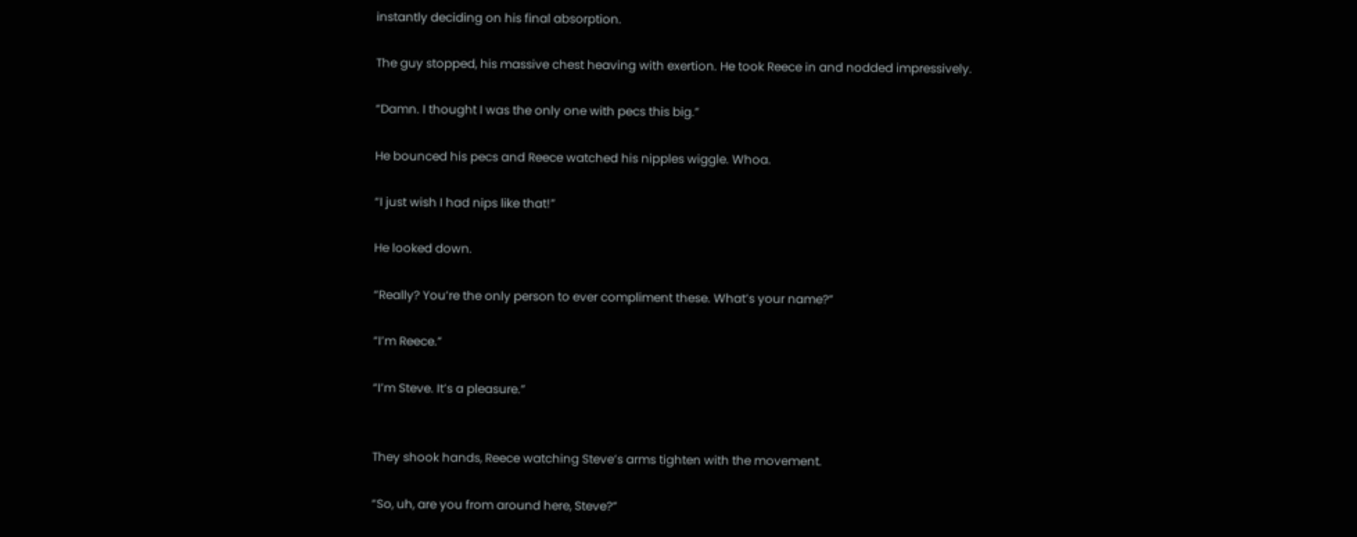instantly deciding on his final absorption.

The guy stopped, his massive chest heaving with exertion. He took Reece in and nodded impressively.

“Damn. I thought I was the only one with pecs this big.”

He bounced his pecs and Reece watched his nipples wiggle. Whoa.

“I just wish I had nips like that!”

He looked down.

“Really? You’re the only person to ever compliment these. What’s your name?”

“I’m Reece.”

“I’m Steve. It’s a pleasure.”


They shook hands, Reece watching Steve’s arms tighten with the movement.

“So, uh, are you from around here, Steve?”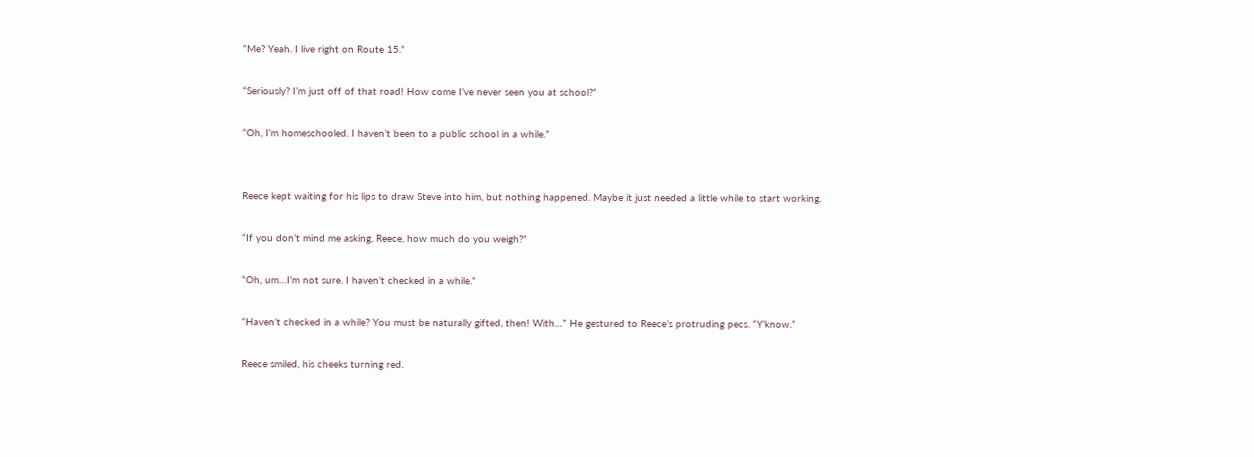“Me? Yeah. I live right on Route 15.”

“Seriously? I’m just off of that road! How come I’ve never seen you at school?”

“Oh, I’m homeschooled. I haven’t been to a public school in a while.”


Reece kept waiting for his lips to draw Steve into him, but nothing happened. Maybe it just needed a little while to start working.

“If you don’t mind me asking, Reece, how much do you weigh?”

“Oh, um…I’m not sure. I haven’t checked in a while.”

“Haven’t checked in a while? You must be naturally gifted, then! With…” He gestured to Reece’s protruding pecs. “Y’know.”

Reece smiled, his cheeks turning red.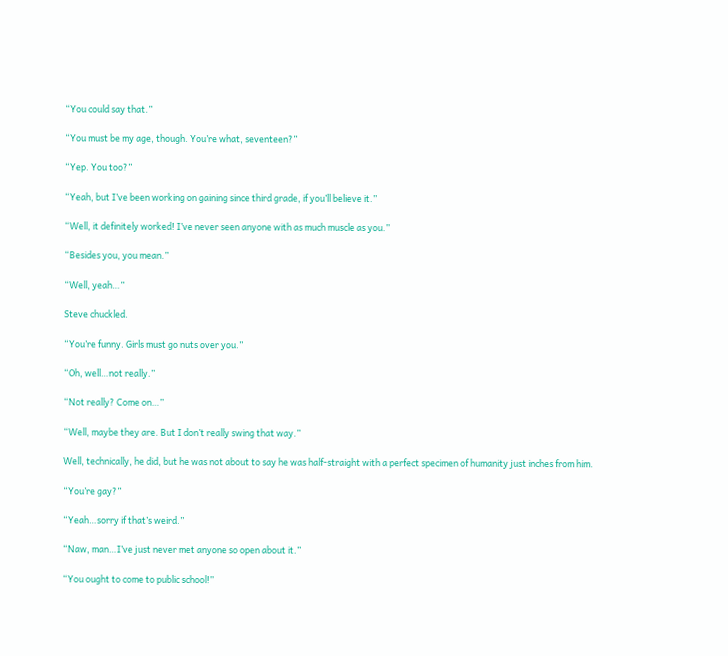“You could say that.”

“You must be my age, though. You’re what, seventeen?”

“Yep. You too?”

“Yeah, but I’ve been working on gaining since third grade, if you’ll believe it.”

“Well, it definitely worked! I’ve never seen anyone with as much muscle as you.”

“Besides you, you mean.”

“Well, yeah…”

Steve chuckled.

“You’re funny. Girls must go nuts over you.”

“Oh, well…not really.”

“Not really? Come on…”

“Well, maybe they are. But I don’t really swing that way.”

Well, technically, he did, but he was not about to say he was half-straight with a perfect specimen of humanity just inches from him.

“You’re gay?”

“Yeah…sorry if that’s weird.”

“Naw, man…I’ve just never met anyone so open about it.”

“You ought to come to public school!”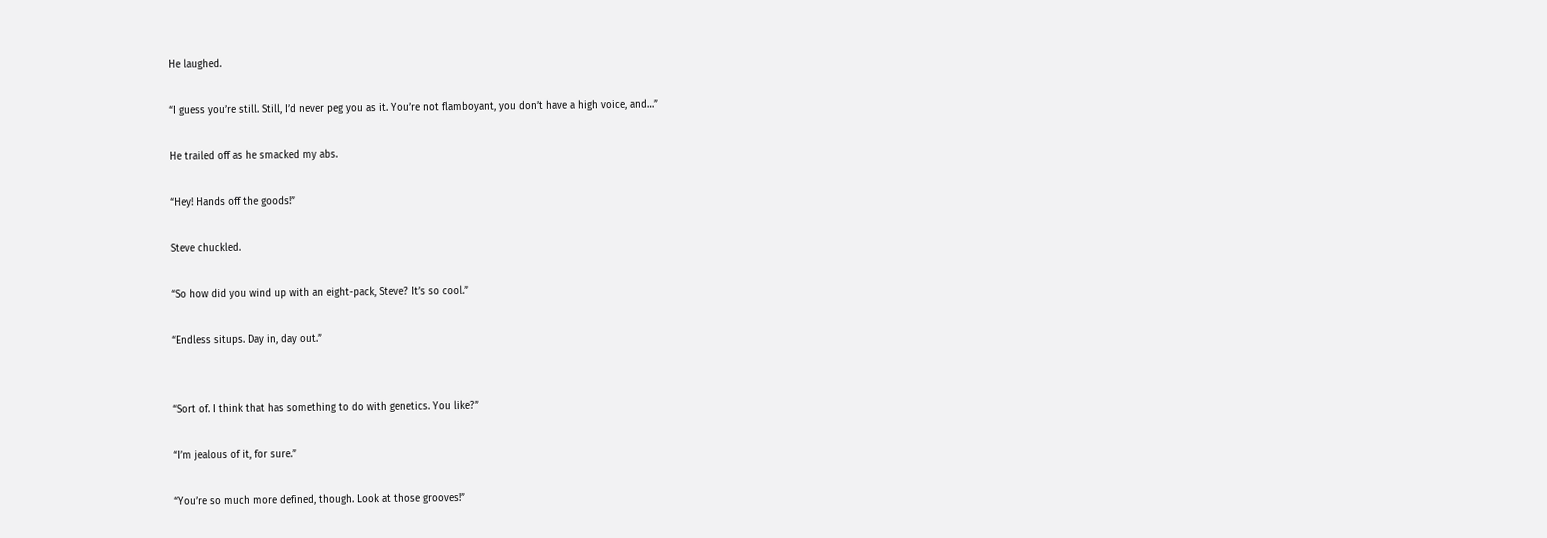He laughed.

“I guess you’re still. Still, I’d never peg you as it. You’re not flamboyant, you don’t have a high voice, and…”

He trailed off as he smacked my abs.

“Hey! Hands off the goods!”

Steve chuckled.

“So how did you wind up with an eight-pack, Steve? It’s so cool.”

“Endless situps. Day in, day out.”


“Sort of. I think that has something to do with genetics. You like?”

“I’m jealous of it, for sure.”

“You’re so much more defined, though. Look at those grooves!”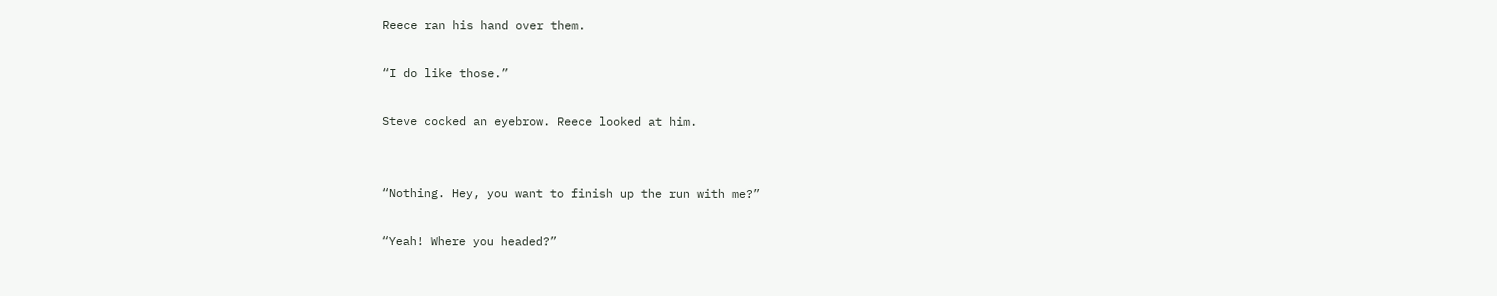Reece ran his hand over them.

“I do like those.”

Steve cocked an eyebrow. Reece looked at him.


“Nothing. Hey, you want to finish up the run with me?”

“Yeah! Where you headed?”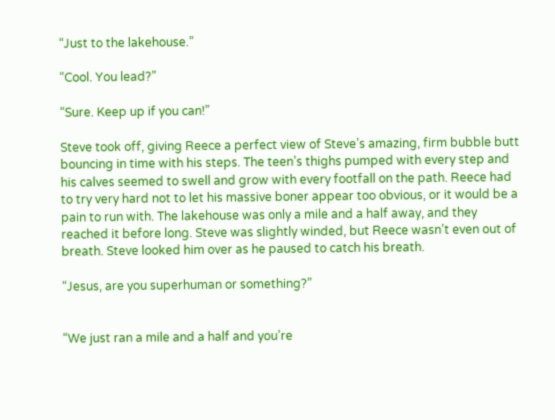“Just to the lakehouse.”

“Cool. You lead?”

“Sure. Keep up if you can!”

Steve took off, giving Reece a perfect view of Steve’s amazing, firm bubble butt bouncing in time with his steps. The teen’s thighs pumped with every step and his calves seemed to swell and grow with every footfall on the path. Reece had to try very hard not to let his massive boner appear too obvious, or it would be a pain to run with. The lakehouse was only a mile and a half away, and they reached it before long. Steve was slightly winded, but Reece wasn’t even out of breath. Steve looked him over as he paused to catch his breath.

“Jesus, are you superhuman or something?”


“We just ran a mile and a half and you’re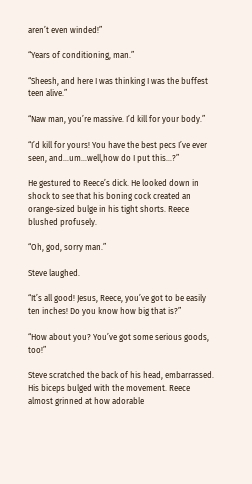aren’t even winded!”

“Years of conditioning, man.”

“Sheesh, and here I was thinking I was the buffest teen alive.”

“Naw man, you’re massive. I’d kill for your body.”

“I’d kill for yours! You have the best pecs I’ve ever seen, and…um…well,how do I put this…?”

He gestured to Reece’s dick. He looked down in shock to see that his boning cock created an orange-sized bulge in his tight shorts. Reece blushed profusely.

“Oh, god, sorry man.”

Steve laughed.

“It’s all good! Jesus, Reece, you’ve got to be easily ten inches! Do you know how big that is?”

“How about you? You’ve got some serious goods, too!”

Steve scratched the back of his head, embarrassed. His biceps bulged with the movement. Reece almost grinned at how adorable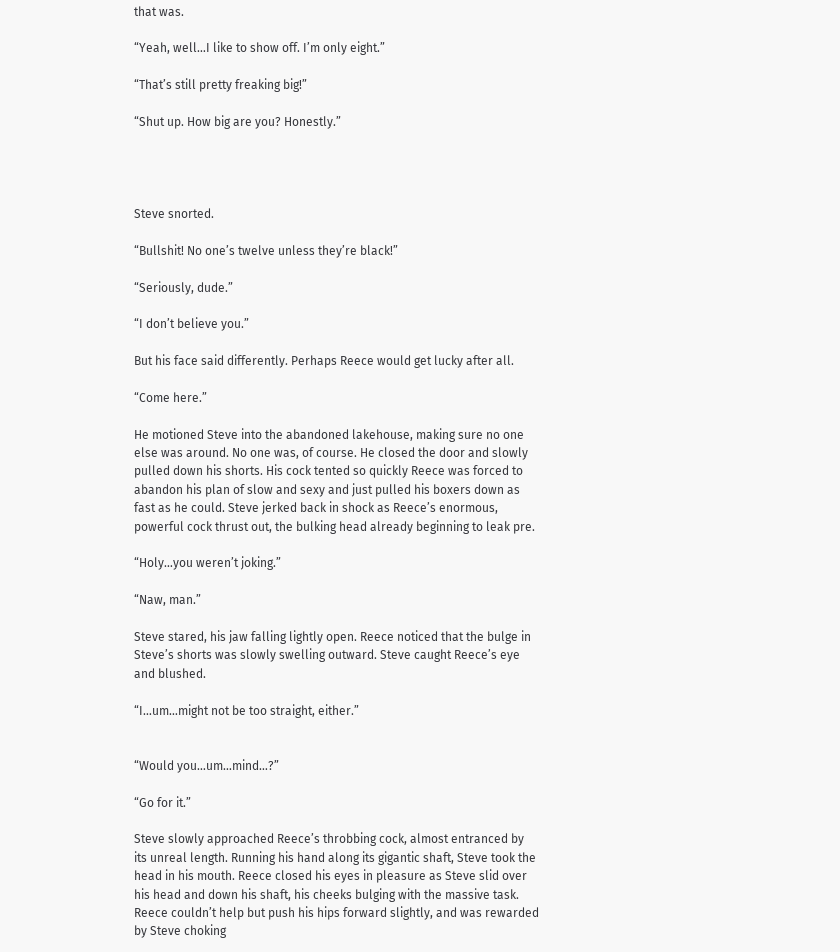that was.

“Yeah, well…I like to show off. I’m only eight.”

“That’s still pretty freaking big!”

“Shut up. How big are you? Honestly.”




Steve snorted.

“Bullshit! No one’s twelve unless they’re black!”

“Seriously, dude.”

“I don’t believe you.”

But his face said differently. Perhaps Reece would get lucky after all.

“Come here.”

He motioned Steve into the abandoned lakehouse, making sure no one else was around. No one was, of course. He closed the door and slowly pulled down his shorts. His cock tented so quickly Reece was forced to abandon his plan of slow and sexy and just pulled his boxers down as fast as he could. Steve jerked back in shock as Reece’s enormous, powerful cock thrust out, the bulking head already beginning to leak pre.

“Holy…you weren’t joking.”

“Naw, man.”

Steve stared, his jaw falling lightly open. Reece noticed that the bulge in Steve’s shorts was slowly swelling outward. Steve caught Reece’s eye and blushed.

“I…um…might not be too straight, either.”


“Would you…um…mind…?”

“Go for it.”

Steve slowly approached Reece’s throbbing cock, almost entranced by its unreal length. Running his hand along its gigantic shaft, Steve took the head in his mouth. Reece closed his eyes in pleasure as Steve slid over his head and down his shaft, his cheeks bulging with the massive task. Reece couldn’t help but push his hips forward slightly, and was rewarded by Steve choking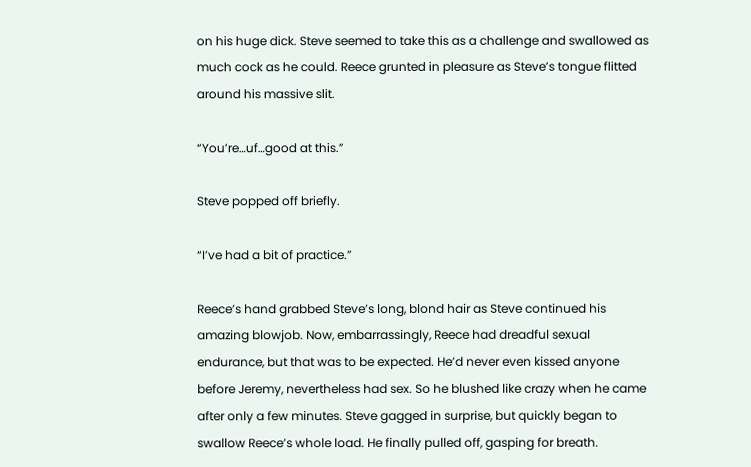on his huge dick. Steve seemed to take this as a challenge and swallowed as much cock as he could. Reece grunted in pleasure as Steve’s tongue flitted around his massive slit.

“You’re…uf…good at this.”

Steve popped off briefly.

“I’ve had a bit of practice.”

Reece’s hand grabbed Steve’s long, blond hair as Steve continued his amazing blowjob. Now, embarrassingly, Reece had dreadful sexual endurance, but that was to be expected. He’d never even kissed anyone before Jeremy, nevertheless had sex. So he blushed like crazy when he came after only a few minutes. Steve gagged in surprise, but quickly began to swallow Reece’s whole load. He finally pulled off, gasping for breath.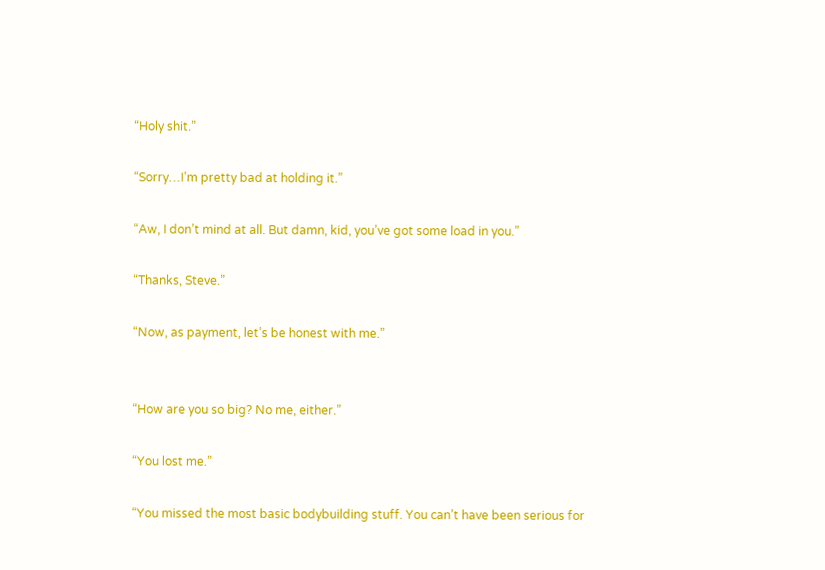“Holy shit.”

“Sorry…I’m pretty bad at holding it.”

“Aw, I don’t mind at all. But damn, kid, you’ve got some load in you.”

“Thanks, Steve.”

“Now, as payment, let’s be honest with me.”


“How are you so big? No me, either.”

“You lost me.”

“You missed the most basic bodybuilding stuff. You can’t have been serious for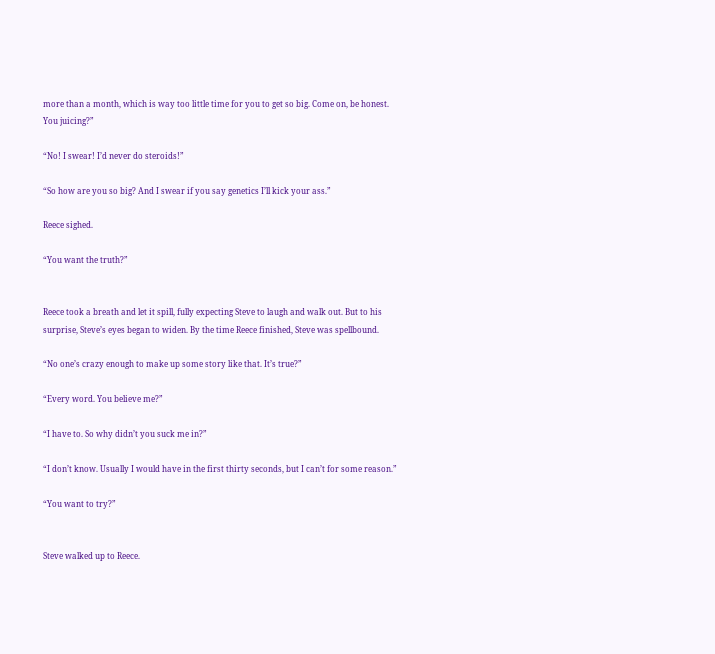more than a month, which is way too little time for you to get so big. Come on, be honest. You juicing?”

“No! I swear! I’d never do steroids!”

“So how are you so big? And I swear if you say genetics I’ll kick your ass.”

Reece sighed.

“You want the truth?”


Reece took a breath and let it spill, fully expecting Steve to laugh and walk out. But to his surprise, Steve’s eyes began to widen. By the time Reece finished, Steve was spellbound.

“No one’s crazy enough to make up some story like that. It’s true?”

“Every word. You believe me?”

“I have to. So why didn’t you suck me in?”

“I don’t know. Usually I would have in the first thirty seconds, but I can’t for some reason.”

“You want to try?”


Steve walked up to Reece.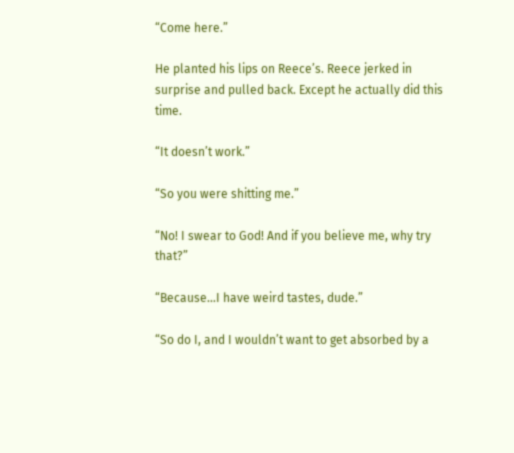“Come here.”

He planted his lips on Reece’s. Reece jerked in surprise and pulled back. Except he actually did this time.

“It doesn’t work.”

“So you were shitting me.”

“No! I swear to God! And if you believe me, why try that?”

“Because…I have weird tastes, dude.”

“So do I, and I wouldn’t want to get absorbed by a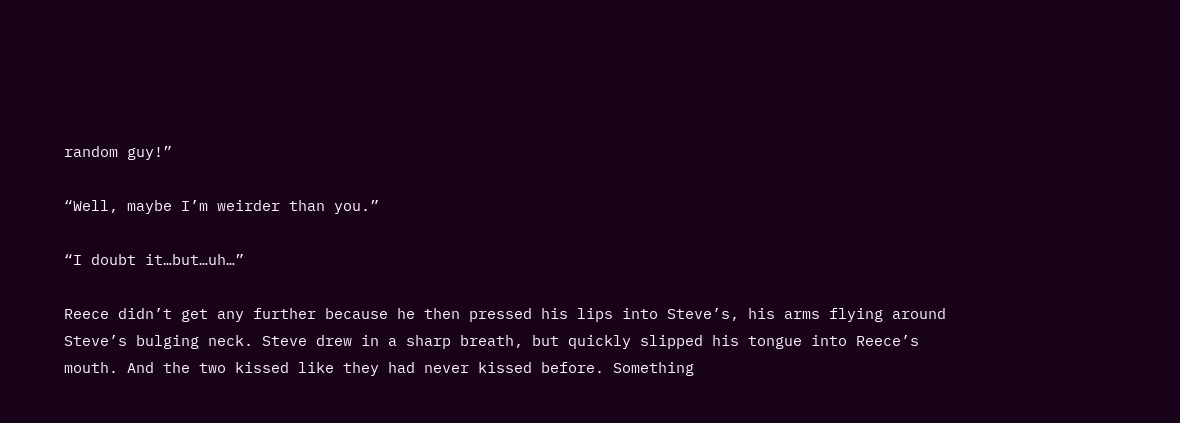random guy!”

“Well, maybe I’m weirder than you.”

“I doubt it…but…uh…”

Reece didn’t get any further because he then pressed his lips into Steve’s, his arms flying around Steve’s bulging neck. Steve drew in a sharp breath, but quickly slipped his tongue into Reece’s mouth. And the two kissed like they had never kissed before. Something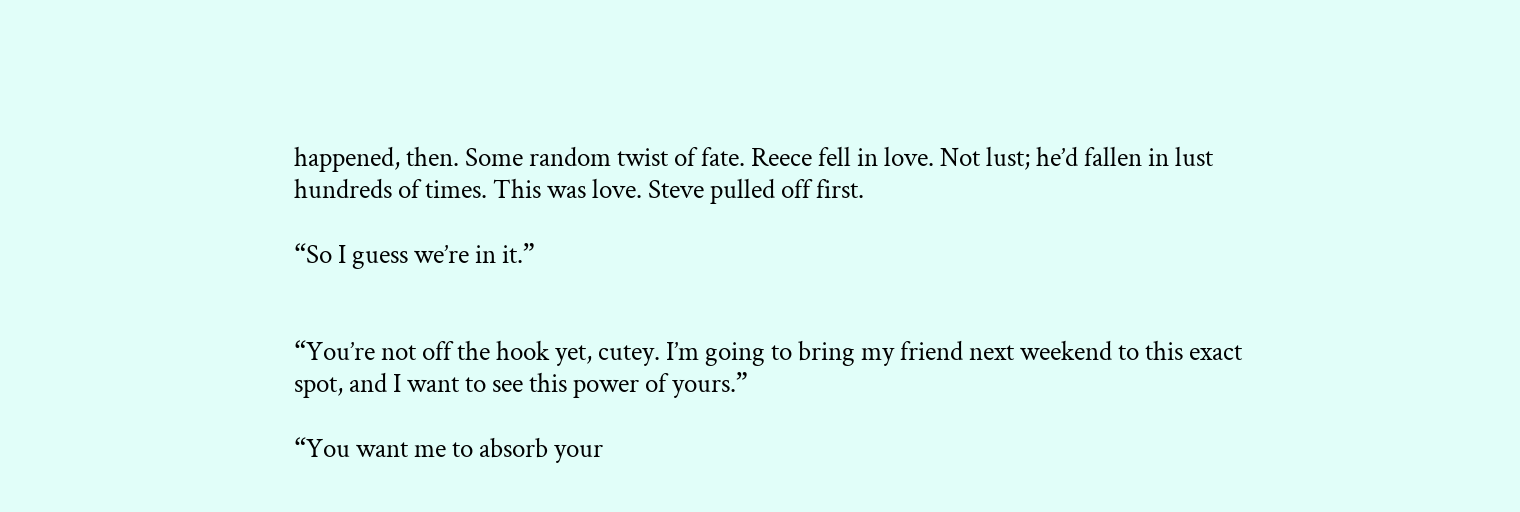happened, then. Some random twist of fate. Reece fell in love. Not lust; he’d fallen in lust hundreds of times. This was love. Steve pulled off first.

“So I guess we’re in it.”


“You’re not off the hook yet, cutey. I’m going to bring my friend next weekend to this exact spot, and I want to see this power of yours.”

“You want me to absorb your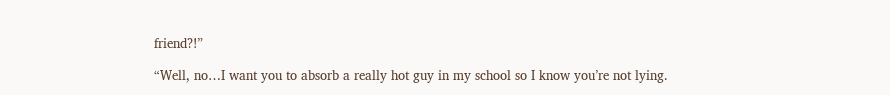friend?!”

“Well, no…I want you to absorb a really hot guy in my school so I know you’re not lying.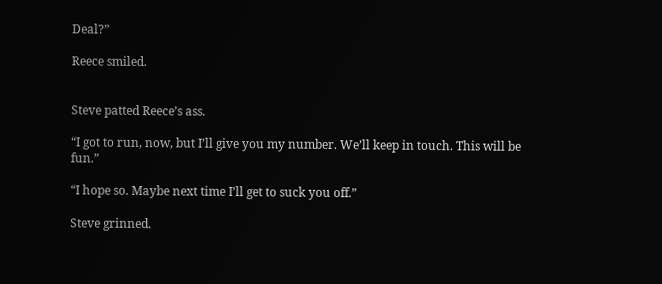Deal?”

Reece smiled.


Steve patted Reece’s ass.

“I got to run, now, but I’ll give you my number. We’ll keep in touch. This will be fun.”

“I hope so. Maybe next time I’ll get to suck you off.”

Steve grinned.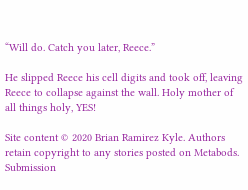“Will do. Catch you later, Reece.”

He slipped Reece his cell digits and took off, leaving Reece to collapse against the wall. Holy mother of all things holy, YES!

Site content © 2020 Brian Ramirez Kyle. Authors retain copyright to any stories posted on Metabods.
Submission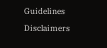Guidelines Disclaimers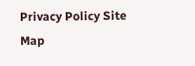Privacy Policy Site Map